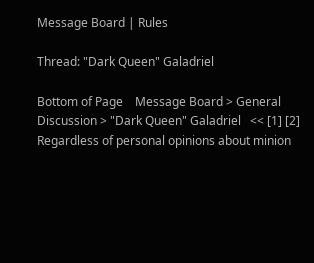Message Board | Rules

Thread: "Dark Queen" Galadriel

Bottom of Page    Message Board > General Discussion > "Dark Queen" Galadriel   << [1] [2]
Regardless of personal opinions about minion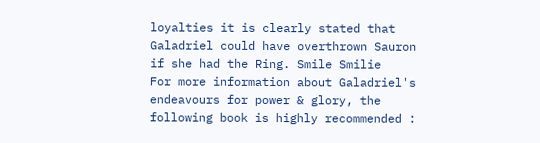loyalties it is clearly stated that Galadriel could have overthrown Sauron if she had the Ring. Smile Smilie
For more information about Galadriel's endeavours for power & glory, the following book is highly recommended :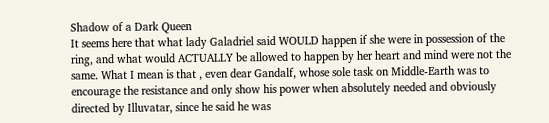Shadow of a Dark Queen
It seems here that what lady Galadriel said WOULD happen if she were in possession of the ring, and what would ACTUALLY be allowed to happen by her heart and mind were not the same. What I mean is that , even dear Gandalf, whose sole task on Middle-Earth was to encourage the resistance and only show his power when absolutely needed and obviously directed by Illuvatar, since he said he was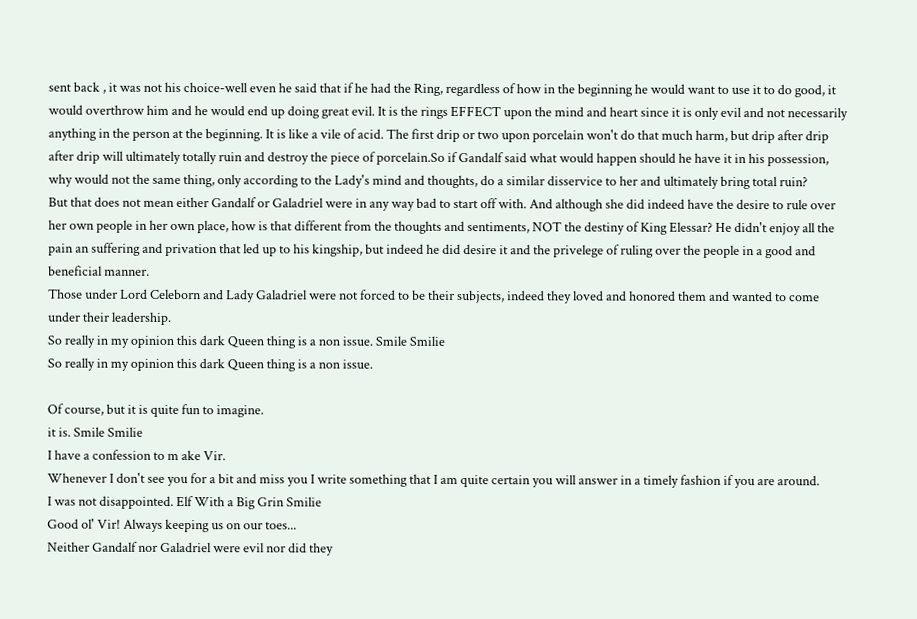sent back , it was not his choice-well even he said that if he had the Ring, regardless of how in the beginning he would want to use it to do good, it would overthrow him and he would end up doing great evil. It is the rings EFFECT upon the mind and heart since it is only evil and not necessarily anything in the person at the beginning. It is like a vile of acid. The first drip or two upon porcelain won't do that much harm, but drip after drip after drip will ultimately totally ruin and destroy the piece of porcelain.So if Gandalf said what would happen should he have it in his possession, why would not the same thing, only according to the Lady's mind and thoughts, do a similar disservice to her and ultimately bring total ruin?
But that does not mean either Gandalf or Galadriel were in any way bad to start off with. And although she did indeed have the desire to rule over her own people in her own place, how is that different from the thoughts and sentiments, NOT the destiny of King Elessar? He didn't enjoy all the pain an suffering and privation that led up to his kingship, but indeed he did desire it and the privelege of ruling over the people in a good and beneficial manner.
Those under Lord Celeborn and Lady Galadriel were not forced to be their subjects, indeed they loved and honored them and wanted to come under their leadership.
So really in my opinion this dark Queen thing is a non issue. Smile Smilie
So really in my opinion this dark Queen thing is a non issue.

Of course, but it is quite fun to imagine.
it is. Smile Smilie
I have a confession to m ake Vir.
Whenever I don't see you for a bit and miss you I write something that I am quite certain you will answer in a timely fashion if you are around.
I was not disappointed. Elf With a Big Grin Smilie
Good ol' Vir! Always keeping us on our toes...
Neither Gandalf nor Galadriel were evil nor did they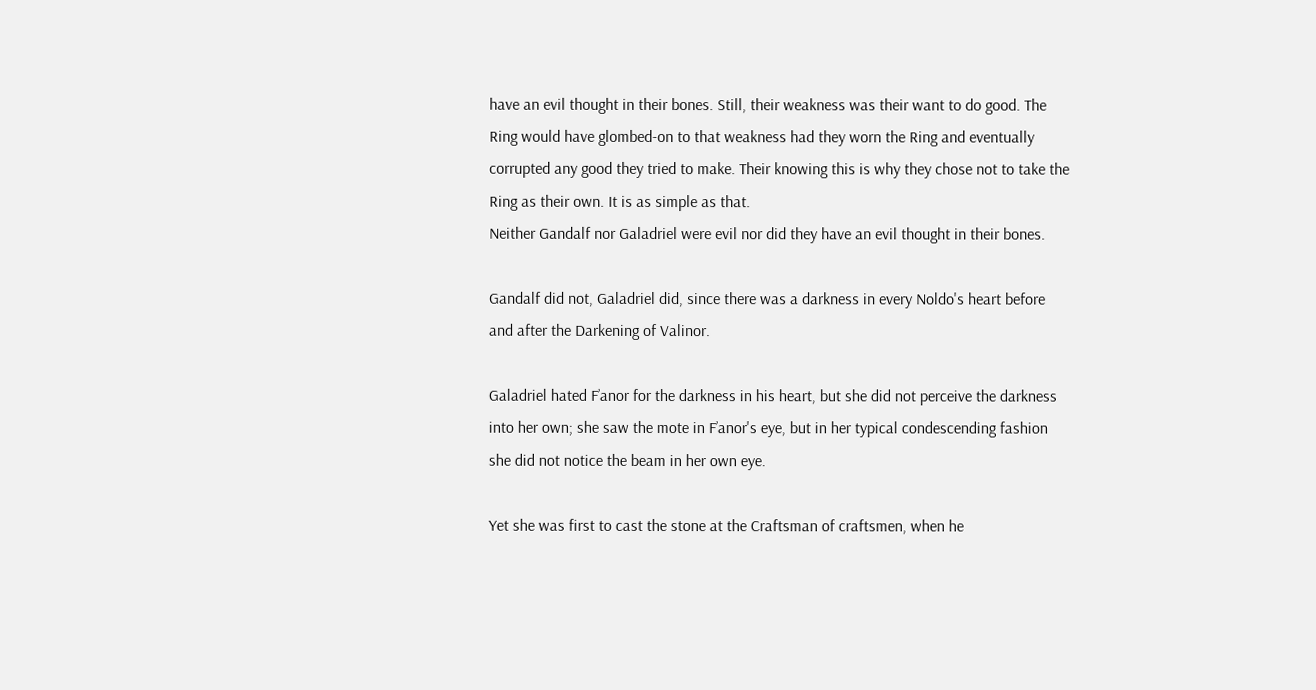have an evil thought in their bones. Still, their weakness was their want to do good. The Ring would have glombed-on to that weakness had they worn the Ring and eventually corrupted any good they tried to make. Their knowing this is why they chose not to take the Ring as their own. It is as simple as that.
Neither Gandalf nor Galadriel were evil nor did they have an evil thought in their bones.

Gandalf did not, Galadriel did, since there was a darkness in every Noldo's heart before and after the Darkening of Valinor.

Galadriel hated F’anor for the darkness in his heart, but she did not perceive the darkness into her own; she saw the mote in F’anor's eye, but in her typical condescending fashion she did not notice the beam in her own eye.

Yet she was first to cast the stone at the Craftsman of craftsmen, when he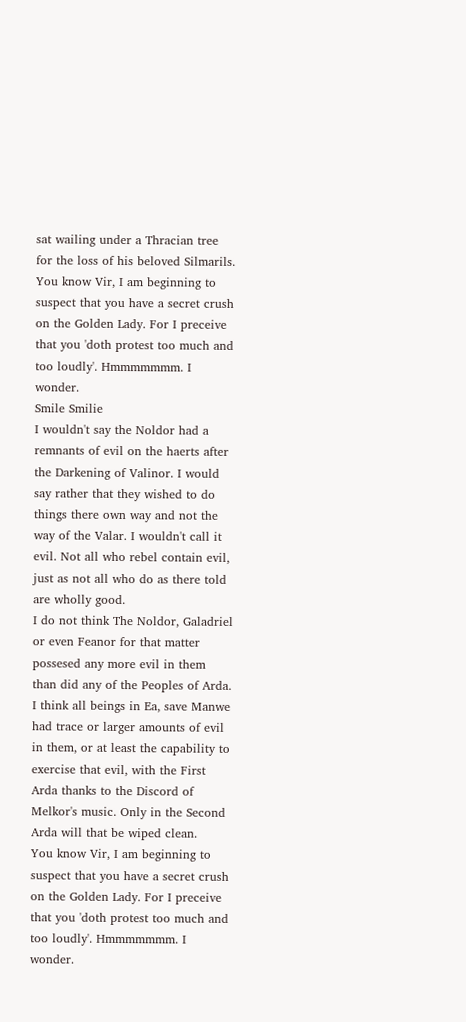sat wailing under a Thracian tree for the loss of his beloved Silmarils.
You know Vir, I am beginning to suspect that you have a secret crush on the Golden Lady. For I preceive that you 'doth protest too much and too loudly'. Hmmmmmmm. I wonder.
Smile Smilie
I wouldn't say the Noldor had a remnants of evil on the haerts after the Darkening of Valinor. I would say rather that they wished to do things there own way and not the way of the Valar. I wouldn't call it evil. Not all who rebel contain evil, just as not all who do as there told are wholly good.
I do not think The Noldor, Galadriel or even Feanor for that matter possesed any more evil in them than did any of the Peoples of Arda. I think all beings in Ea, save Manwe had trace or larger amounts of evil in them, or at least the capability to exercise that evil, with the First Arda thanks to the Discord of Melkor's music. Only in the Second Arda will that be wiped clean.
You know Vir, I am beginning to suspect that you have a secret crush on the Golden Lady. For I preceive that you 'doth protest too much and too loudly'. Hmmmmmmm. I wonder.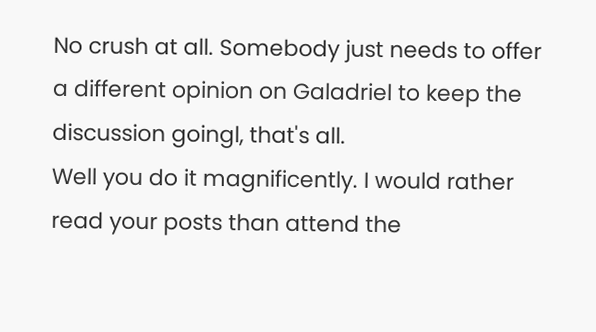No crush at all. Somebody just needs to offer a different opinion on Galadriel to keep the discussion goingl, that's all.
Well you do it magnificently. I would rather read your posts than attend the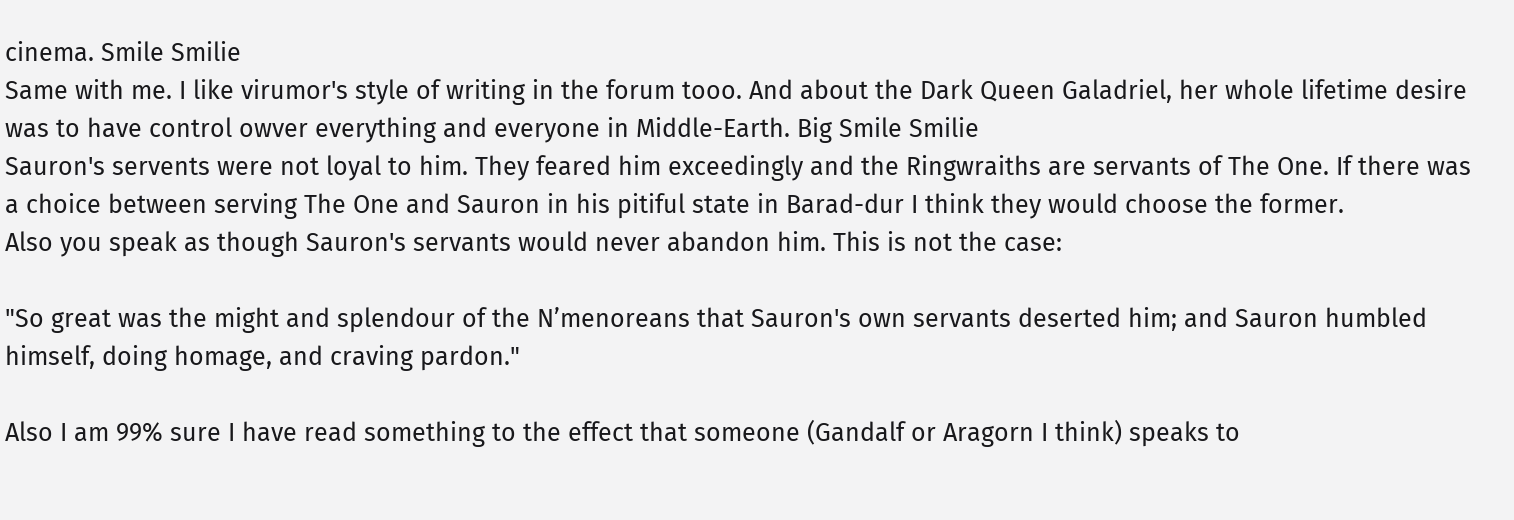cinema. Smile Smilie
Same with me. I like virumor's style of writing in the forum tooo. And about the Dark Queen Galadriel, her whole lifetime desire was to have control owver everything and everyone in Middle-Earth. Big Smile Smilie
Sauron's servents were not loyal to him. They feared him exceedingly and the Ringwraiths are servants of The One. If there was a choice between serving The One and Sauron in his pitiful state in Barad-dur I think they would choose the former.
Also you speak as though Sauron's servants would never abandon him. This is not the case:

"So great was the might and splendour of the N’menoreans that Sauron's own servants deserted him; and Sauron humbled himself, doing homage, and craving pardon."

Also I am 99% sure I have read something to the effect that someone (Gandalf or Aragorn I think) speaks to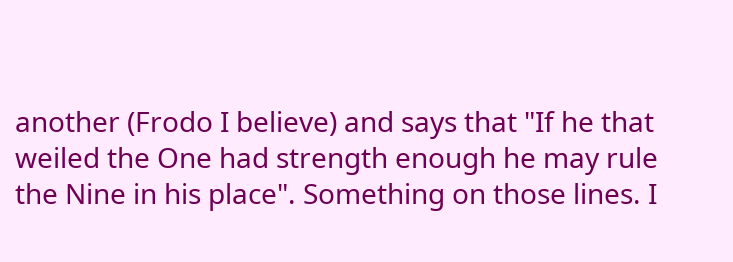another (Frodo I believe) and says that "If he that weiled the One had strength enough he may rule the Nine in his place". Something on those lines. I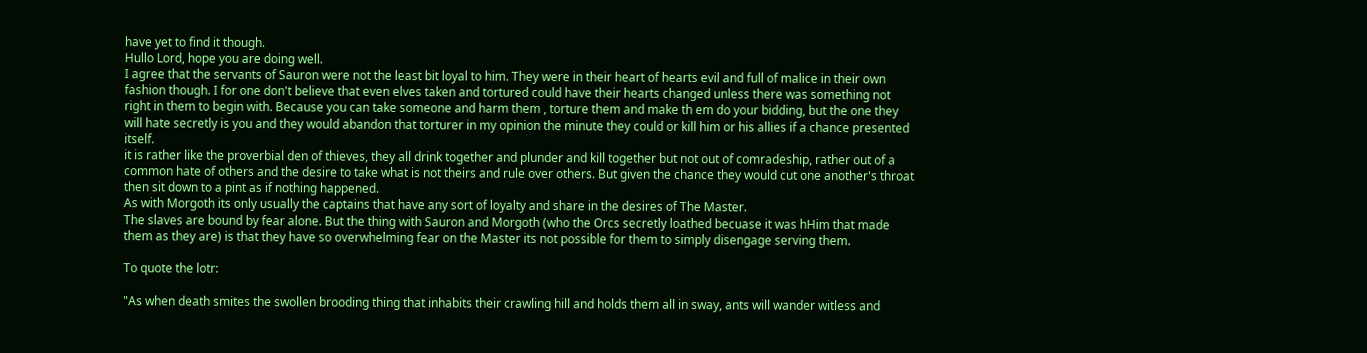have yet to find it though.
Hullo Lord, hope you are doing well.
I agree that the servants of Sauron were not the least bit loyal to him. They were in their heart of hearts evil and full of malice in their own fashion though. I for one don't believe that even elves taken and tortured could have their hearts changed unless there was something not right in them to begin with. Because you can take someone and harm them , torture them and make th em do your bidding, but the one they will hate secretly is you and they would abandon that torturer in my opinion the minute they could or kill him or his allies if a chance presented itself.
it is rather like the proverbial den of thieves, they all drink together and plunder and kill together but not out of comradeship, rather out of a common hate of others and the desire to take what is not theirs and rule over others. But given the chance they would cut one another's throat then sit down to a pint as if nothing happened.
As with Morgoth its only usually the captains that have any sort of loyalty and share in the desires of The Master.
The slaves are bound by fear alone. But the thing with Sauron and Morgoth (who the Orcs secretly loathed becuase it was hHim that made them as they are) is that they have so overwhelming fear on the Master its not possible for them to simply disengage serving them.

To quote the lotr:

"As when death smites the swollen brooding thing that inhabits their crawling hill and holds them all in sway, ants will wander witless and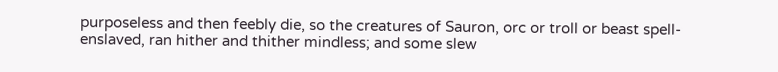purposeless and then feebly die, so the creatures of Sauron, orc or troll or beast spell-enslaved, ran hither and thither mindless; and some slew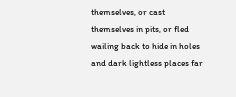themselves, or cast themselves in pits, or fled wailing back to hide in holes and dark lightless places far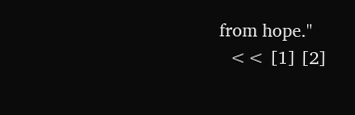from hope."
  << [1] [2]